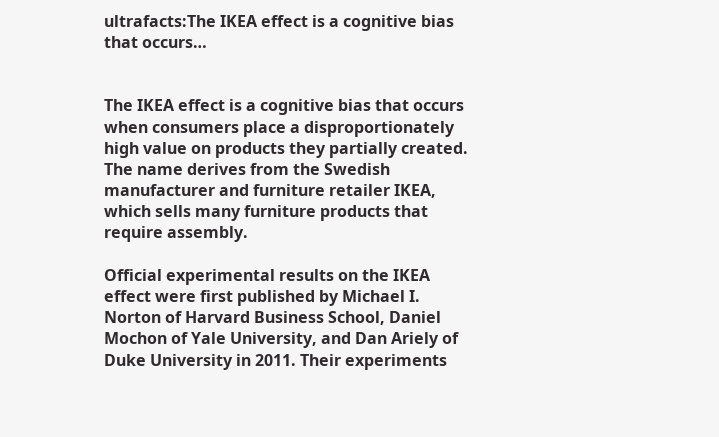ultrafacts:The IKEA effect is a cognitive bias that occurs…


The IKEA effect is a cognitive bias that occurs when consumers place a disproportionately high value on products they partially created. The name derives from the Swedish manufacturer and furniture retailer IKEA, which sells many furniture products that require assembly.

Official experimental results on the IKEA effect were first published by Michael I. Norton of Harvard Business School, Daniel Mochon of Yale University, and Dan Ariely of Duke University in 2011. Their experiments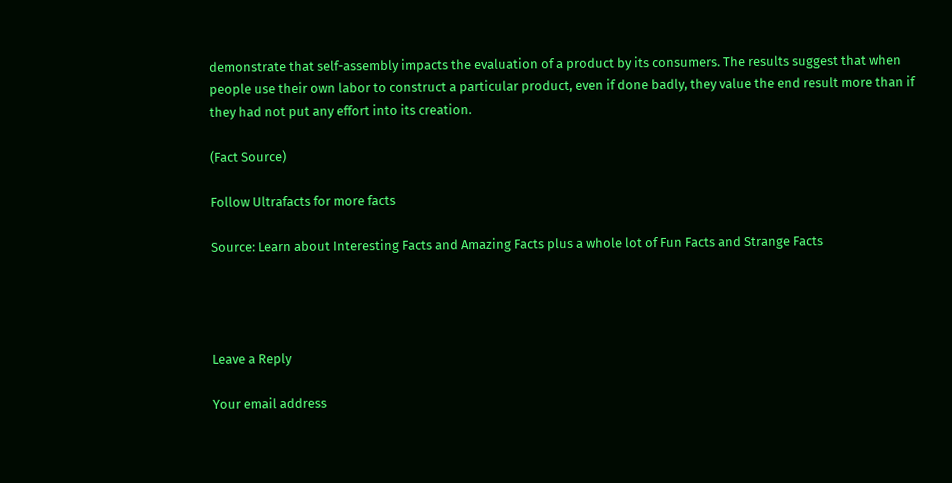demonstrate that self-assembly impacts the evaluation of a product by its consumers. The results suggest that when people use their own labor to construct a particular product, even if done badly, they value the end result more than if they had not put any effort into its creation.

(Fact Source)

Follow Ultrafacts for more facts

Source: Learn about Interesting Facts and Amazing Facts plus a whole lot of Fun Facts and Strange Facts




Leave a Reply

Your email address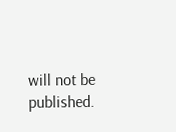will not be published.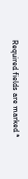Required fields are marked *